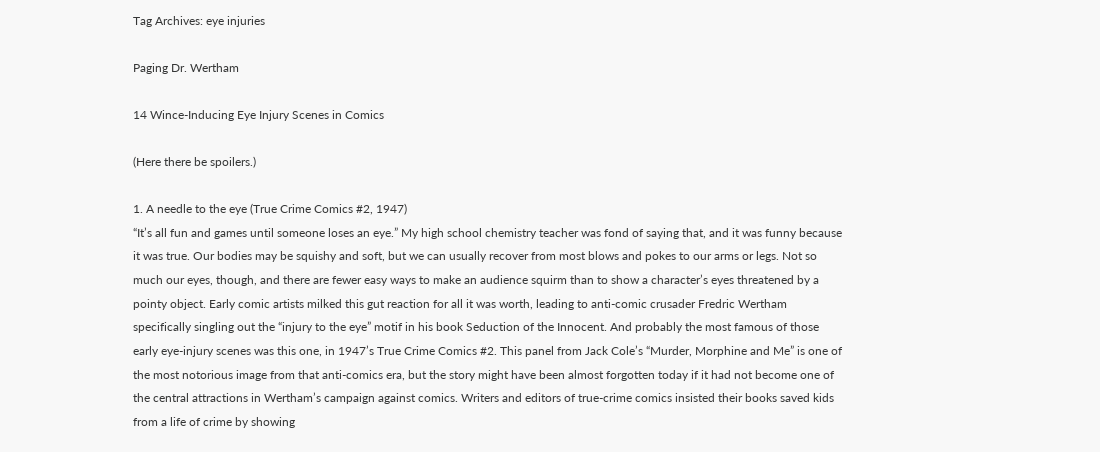Tag Archives: eye injuries

Paging Dr. Wertham

14 Wince-Inducing Eye Injury Scenes in Comics

(Here there be spoilers.)

1. A needle to the eye (True Crime Comics #2, 1947)
“It’s all fun and games until someone loses an eye.” My high school chemistry teacher was fond of saying that, and it was funny because it was true. Our bodies may be squishy and soft, but we can usually recover from most blows and pokes to our arms or legs. Not so much our eyes, though, and there are fewer easy ways to make an audience squirm than to show a character’s eyes threatened by a pointy object. Early comic artists milked this gut reaction for all it was worth, leading to anti-comic crusader Fredric Wertham specifically singling out the “injury to the eye” motif in his book Seduction of the Innocent. And probably the most famous of those early eye-injury scenes was this one, in 1947’s True Crime Comics #2. This panel from Jack Cole’s “Murder, Morphine and Me” is one of the most notorious image from that anti-comics era, but the story might have been almost forgotten today if it had not become one of the central attractions in Wertham’s campaign against comics. Writers and editors of true-crime comics insisted their books saved kids from a life of crime by showing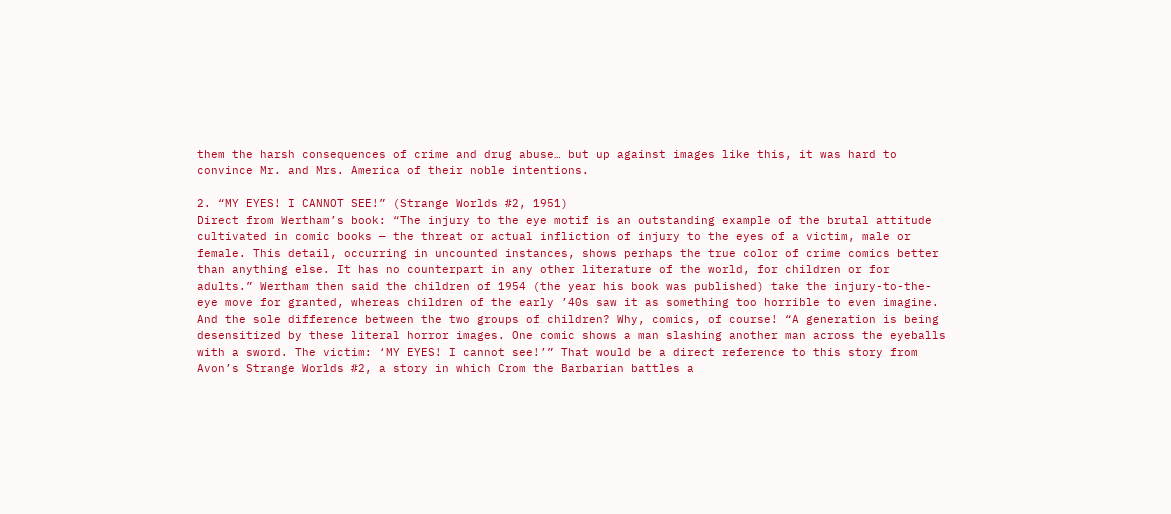them the harsh consequences of crime and drug abuse… but up against images like this, it was hard to convince Mr. and Mrs. America of their noble intentions.

2. “MY EYES! I CANNOT SEE!” (Strange Worlds #2, 1951)
Direct from Wertham’s book: “The injury to the eye motif is an outstanding example of the brutal attitude cultivated in comic books — the threat or actual infliction of injury to the eyes of a victim, male or female. This detail, occurring in uncounted instances, shows perhaps the true color of crime comics better than anything else. It has no counterpart in any other literature of the world, for children or for adults.” Wertham then said the children of 1954 (the year his book was published) take the injury-to-the-eye move for granted, whereas children of the early ’40s saw it as something too horrible to even imagine. And the sole difference between the two groups of children? Why, comics, of course! “A generation is being desensitized by these literal horror images. One comic shows a man slashing another man across the eyeballs with a sword. The victim: ‘MY EYES! I cannot see!’” That would be a direct reference to this story from Avon’s Strange Worlds #2, a story in which Crom the Barbarian battles a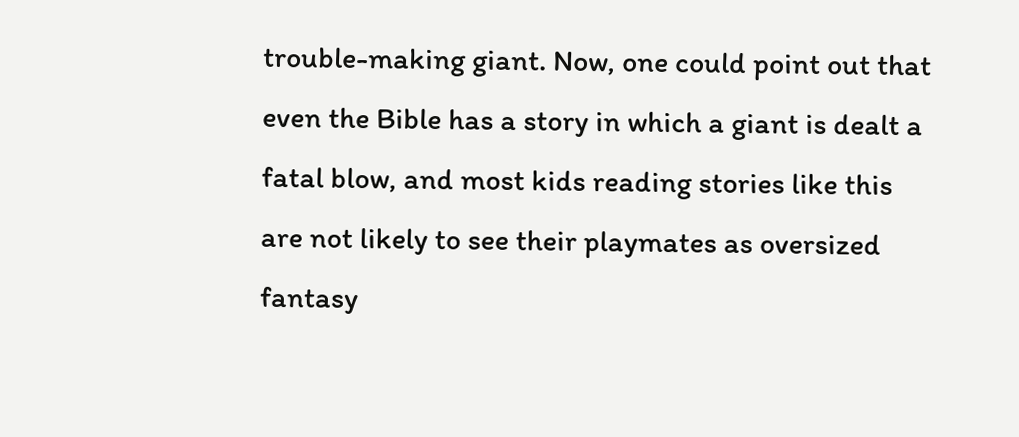trouble-making giant. Now, one could point out that even the Bible has a story in which a giant is dealt a fatal blow, and most kids reading stories like this are not likely to see their playmates as oversized fantasy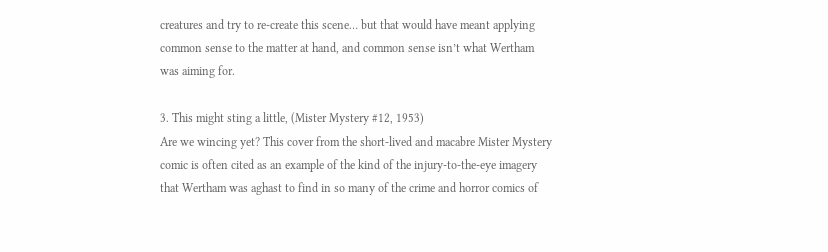creatures and try to re-create this scene… but that would have meant applying common sense to the matter at hand, and common sense isn’t what Wertham was aiming for.

3. This might sting a little, (Mister Mystery #12, 1953)
Are we wincing yet? This cover from the short-lived and macabre Mister Mystery comic is often cited as an example of the kind of the injury-to-the-eye imagery that Wertham was aghast to find in so many of the crime and horror comics of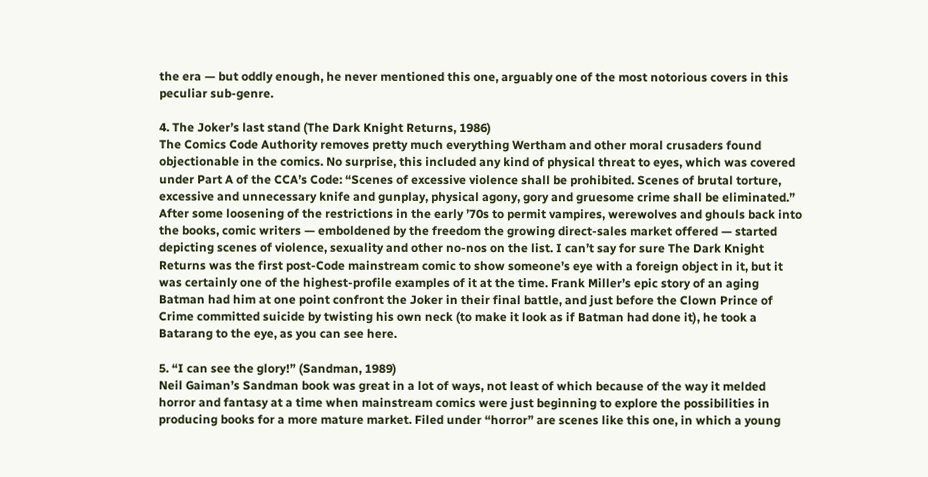the era — but oddly enough, he never mentioned this one, arguably one of the most notorious covers in this peculiar sub-genre.

4. The Joker’s last stand (The Dark Knight Returns, 1986)
The Comics Code Authority removes pretty much everything Wertham and other moral crusaders found objectionable in the comics. No surprise, this included any kind of physical threat to eyes, which was covered under Part A of the CCA’s Code: “Scenes of excessive violence shall be prohibited. Scenes of brutal torture, excessive and unnecessary knife and gunplay, physical agony, gory and gruesome crime shall be eliminated.” After some loosening of the restrictions in the early ’70s to permit vampires, werewolves and ghouls back into the books, comic writers — emboldened by the freedom the growing direct-sales market offered — started depicting scenes of violence, sexuality and other no-nos on the list. I can’t say for sure The Dark Knight Returns was the first post-Code mainstream comic to show someone’s eye with a foreign object in it, but it was certainly one of the highest-profile examples of it at the time. Frank Miller’s epic story of an aging Batman had him at one point confront the Joker in their final battle, and just before the Clown Prince of Crime committed suicide by twisting his own neck (to make it look as if Batman had done it), he took a Batarang to the eye, as you can see here.

5. “I can see the glory!” (Sandman, 1989)
Neil Gaiman’s Sandman book was great in a lot of ways, not least of which because of the way it melded horror and fantasy at a time when mainstream comics were just beginning to explore the possibilities in producing books for a more mature market. Filed under “horror” are scenes like this one, in which a young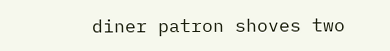diner patron shoves two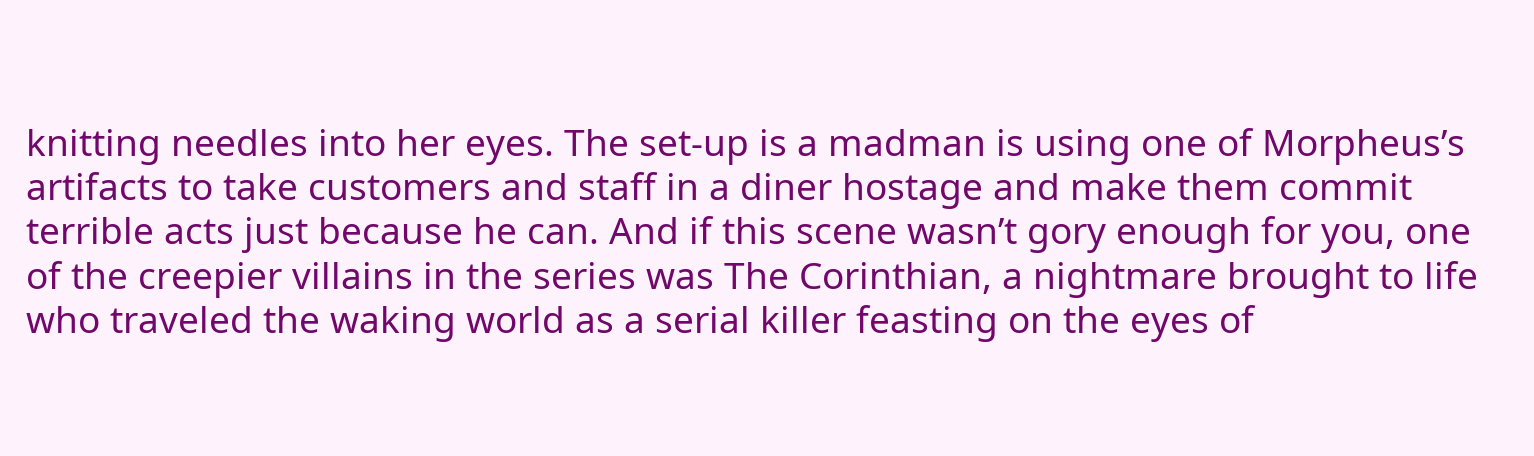knitting needles into her eyes. The set-up is a madman is using one of Morpheus’s artifacts to take customers and staff in a diner hostage and make them commit terrible acts just because he can. And if this scene wasn’t gory enough for you, one of the creepier villains in the series was The Corinthian, a nightmare brought to life who traveled the waking world as a serial killer feasting on the eyes of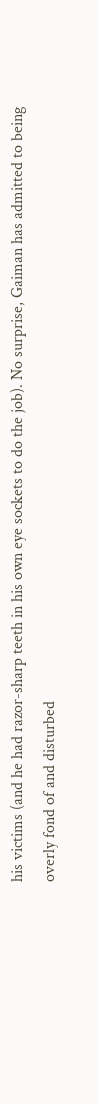his victims (and he had razor-sharp teeth in his own eye sockets to do the job). No surprise, Gaiman has admitted to being overly fond of and disturbed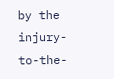by the injury-to-the-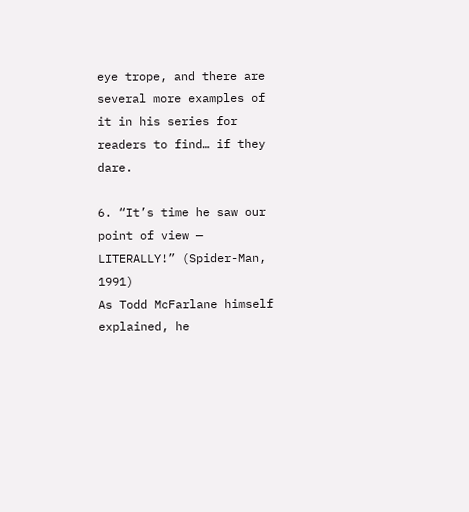eye trope, and there are several more examples of it in his series for readers to find… if they dare.

6. “It’s time he saw our point of view — LITERALLY!” (Spider-Man, 1991)
As Todd McFarlane himself explained, he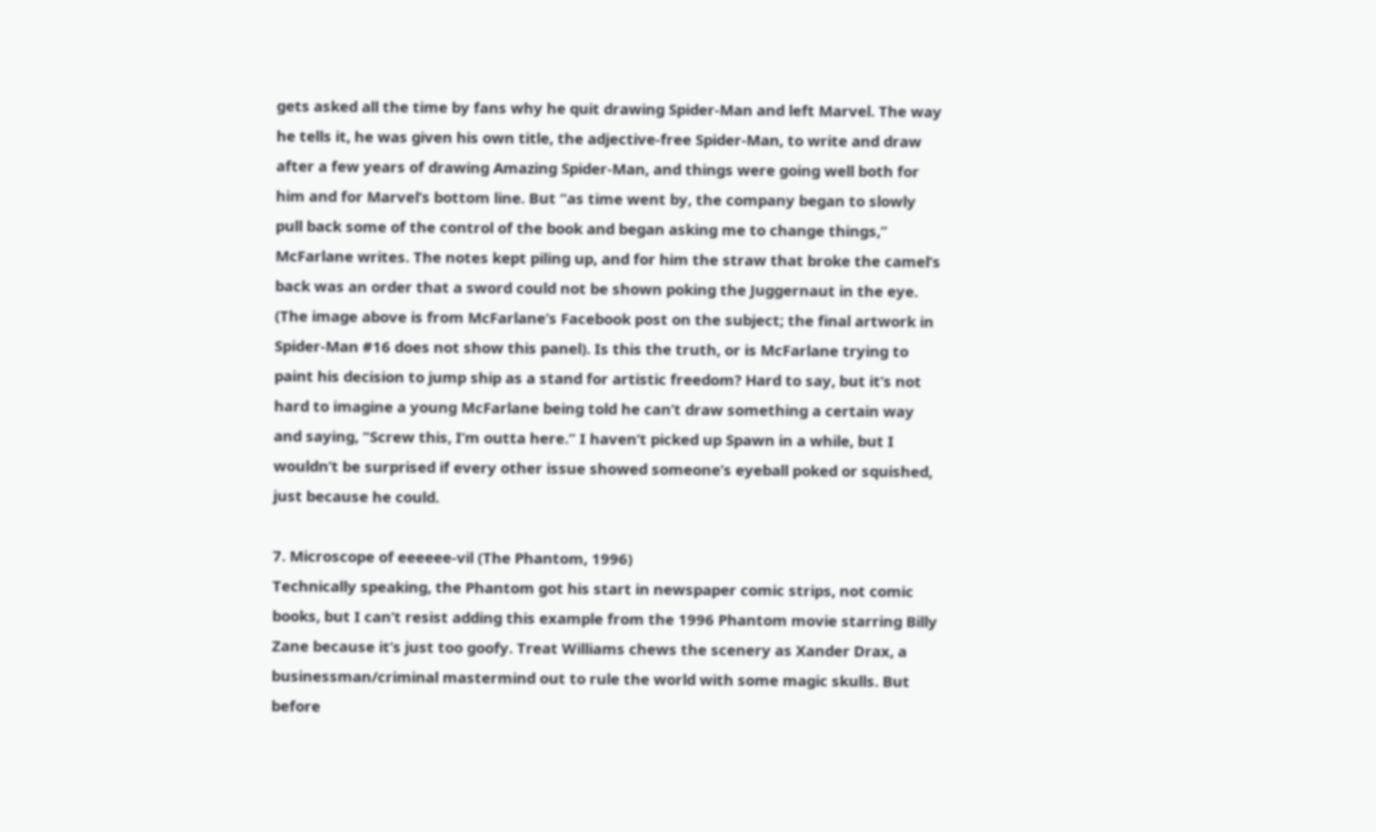gets asked all the time by fans why he quit drawing Spider-Man and left Marvel. The way he tells it, he was given his own title, the adjective-free Spider-Man, to write and draw after a few years of drawing Amazing Spider-Man, and things were going well both for him and for Marvel’s bottom line. But “as time went by, the company began to slowly pull back some of the control of the book and began asking me to change things,” McFarlane writes. The notes kept piling up, and for him the straw that broke the camel’s back was an order that a sword could not be shown poking the Juggernaut in the eye. (The image above is from McFarlane’s Facebook post on the subject; the final artwork in Spider-Man #16 does not show this panel). Is this the truth, or is McFarlane trying to paint his decision to jump ship as a stand for artistic freedom? Hard to say, but it’s not hard to imagine a young McFarlane being told he can’t draw something a certain way and saying, “Screw this, I’m outta here.” I haven’t picked up Spawn in a while, but I wouldn’t be surprised if every other issue showed someone’s eyeball poked or squished, just because he could.

7. Microscope of eeeeee-vil (The Phantom, 1996)
Technically speaking, the Phantom got his start in newspaper comic strips, not comic books, but I can’t resist adding this example from the 1996 Phantom movie starring Billy Zane because it’s just too goofy. Treat Williams chews the scenery as Xander Drax, a businessman/criminal mastermind out to rule the world with some magic skulls. But before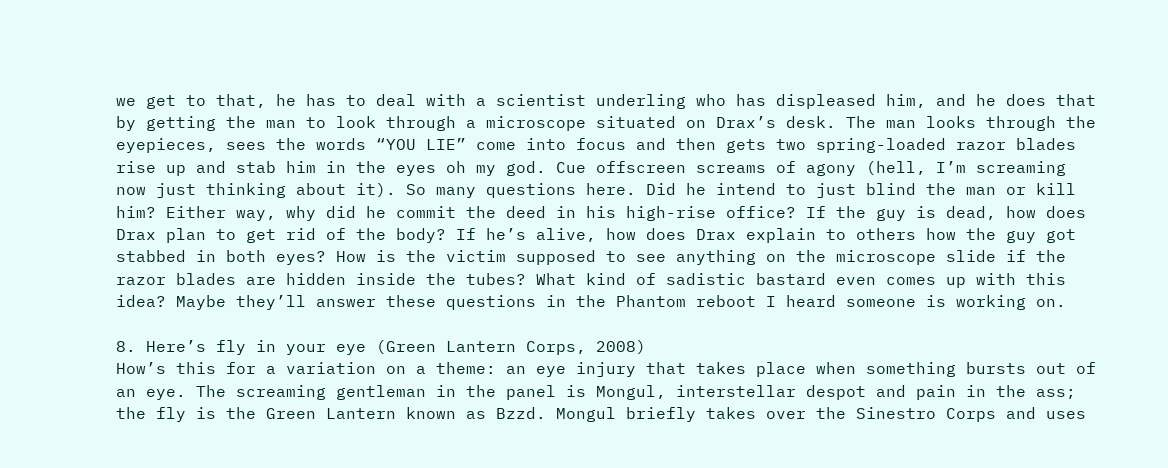we get to that, he has to deal with a scientist underling who has displeased him, and he does that by getting the man to look through a microscope situated on Drax’s desk. The man looks through the eyepieces, sees the words “YOU LIE” come into focus and then gets two spring-loaded razor blades rise up and stab him in the eyes oh my god. Cue offscreen screams of agony (hell, I’m screaming now just thinking about it). So many questions here. Did he intend to just blind the man or kill him? Either way, why did he commit the deed in his high-rise office? If the guy is dead, how does Drax plan to get rid of the body? If he’s alive, how does Drax explain to others how the guy got stabbed in both eyes? How is the victim supposed to see anything on the microscope slide if the razor blades are hidden inside the tubes? What kind of sadistic bastard even comes up with this idea? Maybe they’ll answer these questions in the Phantom reboot I heard someone is working on.

8. Here’s fly in your eye (Green Lantern Corps, 2008)
How’s this for a variation on a theme: an eye injury that takes place when something bursts out of an eye. The screaming gentleman in the panel is Mongul, interstellar despot and pain in the ass; the fly is the Green Lantern known as Bzzd. Mongul briefly takes over the Sinestro Corps and uses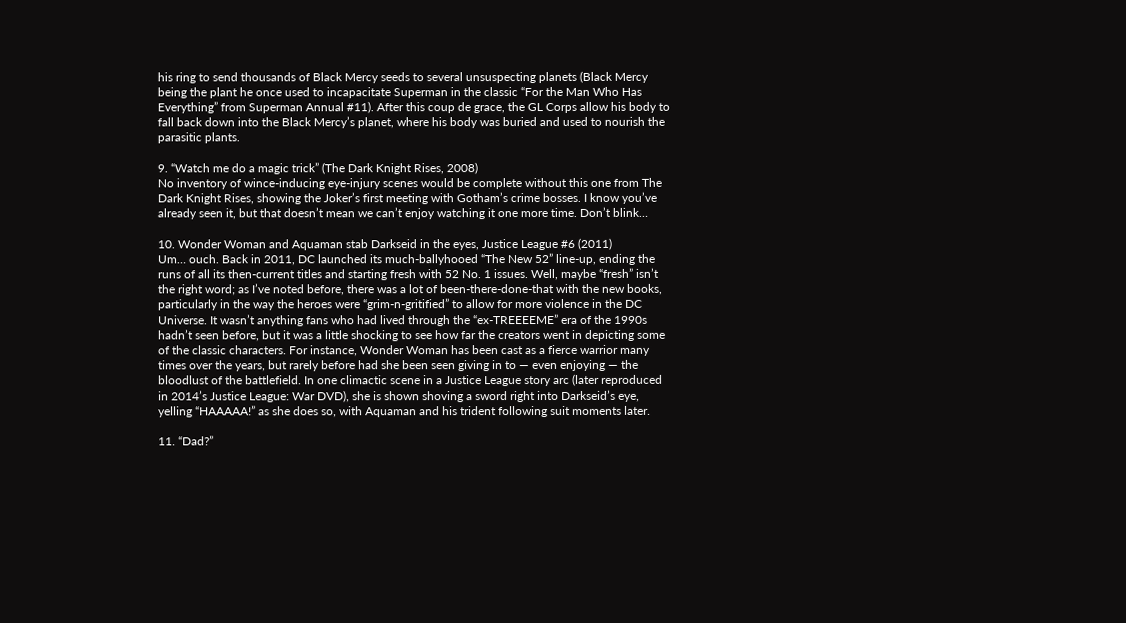his ring to send thousands of Black Mercy seeds to several unsuspecting planets (Black Mercy being the plant he once used to incapacitate Superman in the classic “For the Man Who Has Everything” from Superman Annual #11). After this coup de grace, the GL Corps allow his body to fall back down into the Black Mercy’s planet, where his body was buried and used to nourish the parasitic plants.

9. “Watch me do a magic trick” (The Dark Knight Rises, 2008)
No inventory of wince-inducing eye-injury scenes would be complete without this one from The Dark Knight Rises, showing the Joker’s first meeting with Gotham’s crime bosses. I know you’ve already seen it, but that doesn’t mean we can’t enjoy watching it one more time. Don’t blink…

10. Wonder Woman and Aquaman stab Darkseid in the eyes, Justice League #6 (2011)
Um… ouch. Back in 2011, DC launched its much-ballyhooed “The New 52” line-up, ending the runs of all its then-current titles and starting fresh with 52 No. 1 issues. Well, maybe “fresh” isn’t the right word; as I’ve noted before, there was a lot of been-there-done-that with the new books, particularly in the way the heroes were “grim-n-gritified” to allow for more violence in the DC Universe. It wasn’t anything fans who had lived through the “ex-TREEEEME” era of the 1990s hadn’t seen before, but it was a little shocking to see how far the creators went in depicting some of the classic characters. For instance, Wonder Woman has been cast as a fierce warrior many times over the years, but rarely before had she been seen giving in to — even enjoying — the bloodlust of the battlefield. In one climactic scene in a Justice League story arc (later reproduced in 2014’s Justice League: War DVD), she is shown shoving a sword right into Darkseid’s eye, yelling “HAAAAA!” as she does so, with Aquaman and his trident following suit moments later.

11. “Dad?”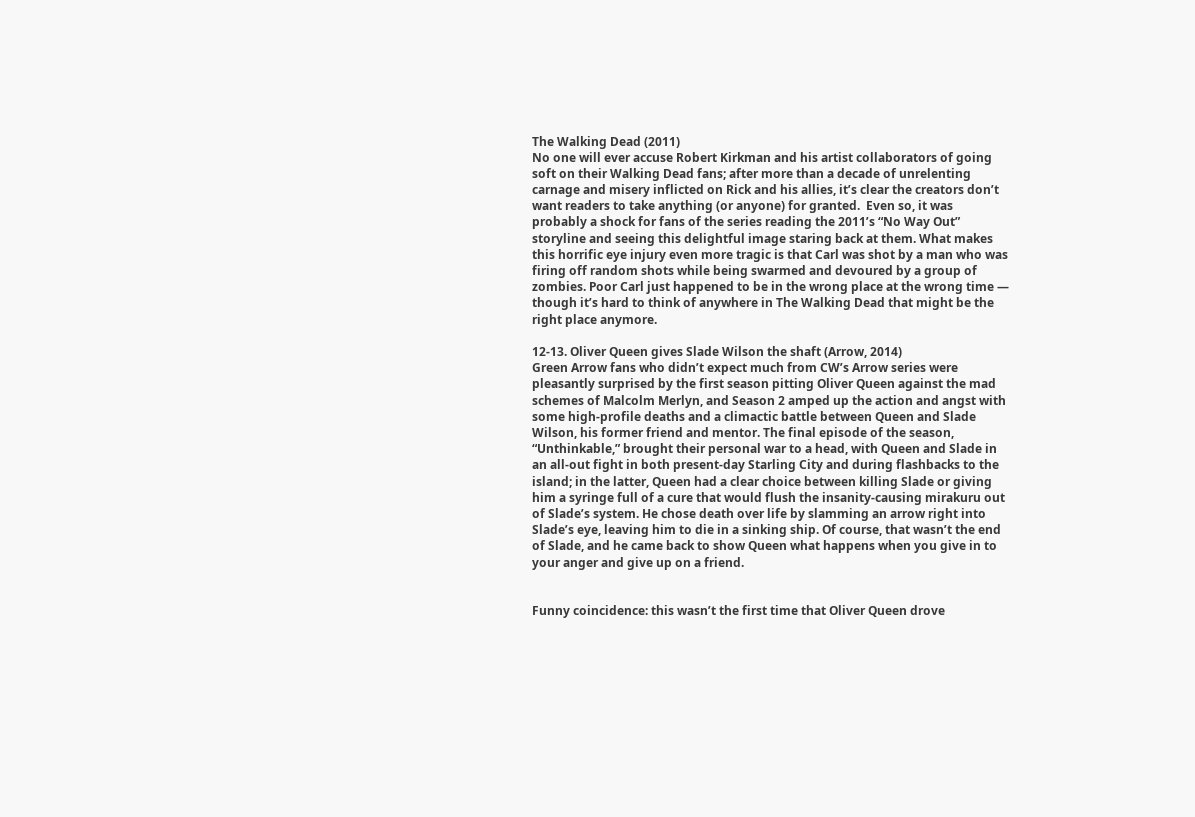The Walking Dead (2011)
No one will ever accuse Robert Kirkman and his artist collaborators of going soft on their Walking Dead fans; after more than a decade of unrelenting carnage and misery inflicted on Rick and his allies, it’s clear the creators don’t want readers to take anything (or anyone) for granted.  Even so, it was probably a shock for fans of the series reading the 2011’s “No Way Out” storyline and seeing this delightful image staring back at them. What makes this horrific eye injury even more tragic is that Carl was shot by a man who was firing off random shots while being swarmed and devoured by a group of zombies. Poor Carl just happened to be in the wrong place at the wrong time — though it’s hard to think of anywhere in The Walking Dead that might be the right place anymore.

12-13. Oliver Queen gives Slade Wilson the shaft (Arrow, 2014)
Green Arrow fans who didn’t expect much from CW’s Arrow series were pleasantly surprised by the first season pitting Oliver Queen against the mad schemes of Malcolm Merlyn, and Season 2 amped up the action and angst with some high-profile deaths and a climactic battle between Queen and Slade Wilson, his former friend and mentor. The final episode of the season, “Unthinkable,” brought their personal war to a head, with Queen and Slade in an all-out fight in both present-day Starling City and during flashbacks to the island; in the latter, Queen had a clear choice between killing Slade or giving him a syringe full of a cure that would flush the insanity-causing mirakuru out of Slade’s system. He chose death over life by slamming an arrow right into Slade’s eye, leaving him to die in a sinking ship. Of course, that wasn’t the end of Slade, and he came back to show Queen what happens when you give in to your anger and give up on a friend.


Funny coincidence: this wasn’t the first time that Oliver Queen drove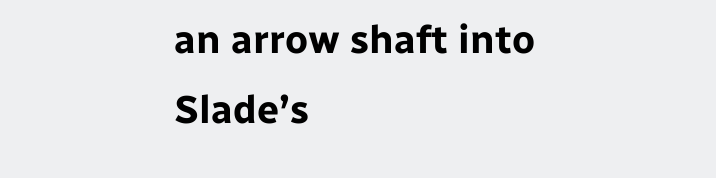an arrow shaft into Slade’s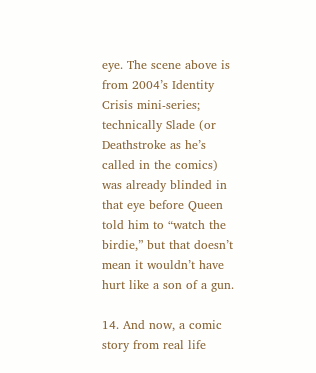eye. The scene above is from 2004’s Identity Crisis mini-series; technically Slade (or Deathstroke as he’s called in the comics) was already blinded in that eye before Queen told him to “watch the birdie,” but that doesn’t mean it wouldn’t have hurt like a son of a gun.

14. And now, a comic story from real life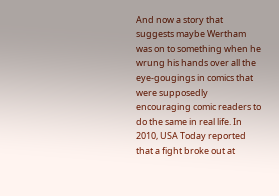And now a story that suggests maybe Wertham was on to something when he wrung his hands over all the eye-gougings in comics that were supposedly encouraging comic readers to do the same in real life. In 2010, USA Today reported that a fight broke out at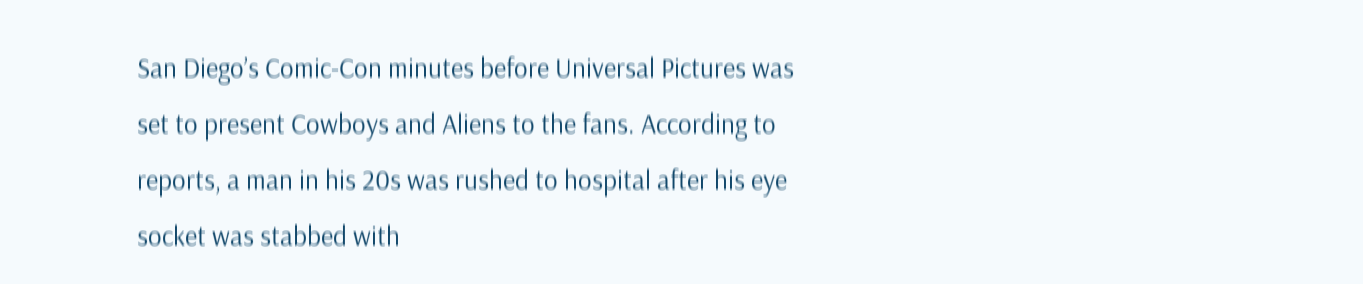San Diego’s Comic-Con minutes before Universal Pictures was set to present Cowboys and Aliens to the fans. According to reports, a man in his 20s was rushed to hospital after his eye socket was stabbed with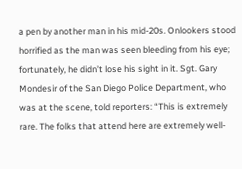a pen by another man in his mid-20s. Onlookers stood horrified as the man was seen bleeding from his eye; fortunately, he didn’t lose his sight in it. Sgt. Gary Mondesir of the San Diego Police Department, who was at the scene, told reporters: “This is extremely rare. The folks that attend here are extremely well-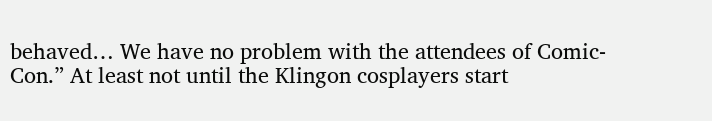behaved… We have no problem with the attendees of Comic-Con.” At least not until the Klingon cosplayers start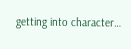getting into character…